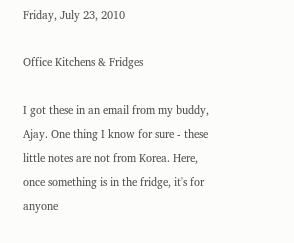Friday, July 23, 2010

Office Kitchens & Fridges

I got these in an email from my buddy, Ajay. One thing I know for sure - these little notes are not from Korea. Here, once something is in the fridge, it's for anyone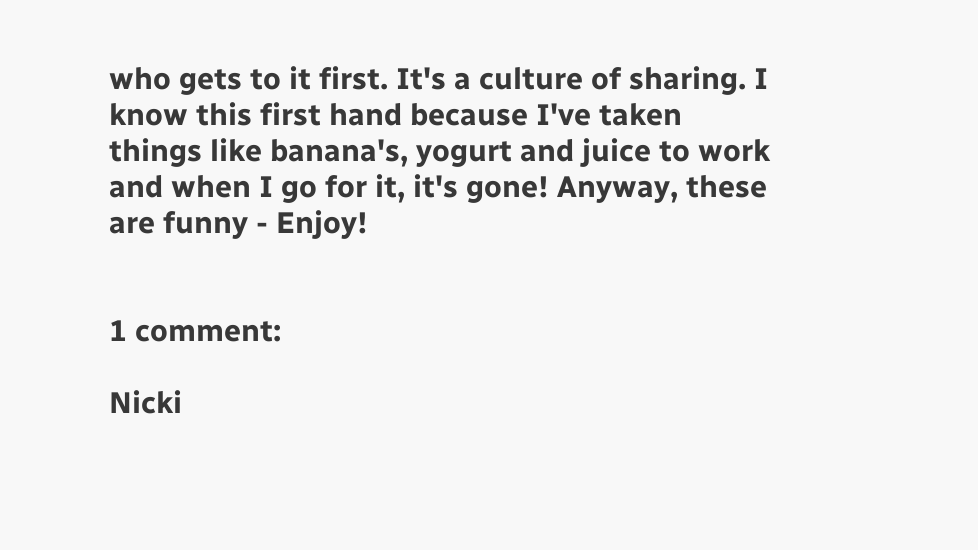who gets to it first. It's a culture of sharing. I know this first hand because I've taken things like banana's, yogurt and juice to work and when I go for it, it's gone! Anyway, these are funny - Enjoy!


1 comment:

Nicki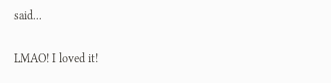said...

LMAO! I loved it!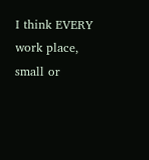I think EVERY work place, small or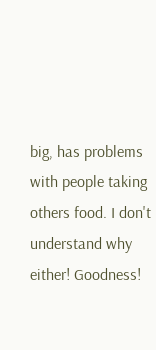big, has problems with people taking others food. I don't understand why either! Goodness!